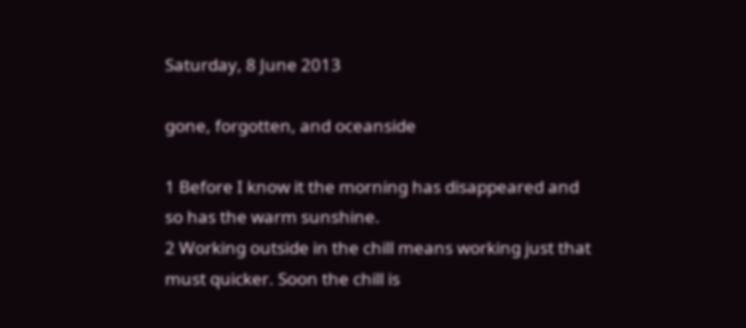Saturday, 8 June 2013

gone, forgotten, and oceanside

1 Before I know it the morning has disappeared and so has the warm sunshine.
2 Working outside in the chill means working just that must quicker. Soon the chill is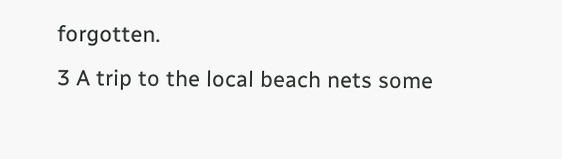forgotten.
3 A trip to the local beach nets some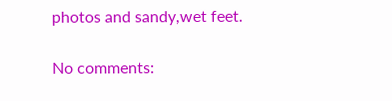photos and sandy,wet feet.

No comments: